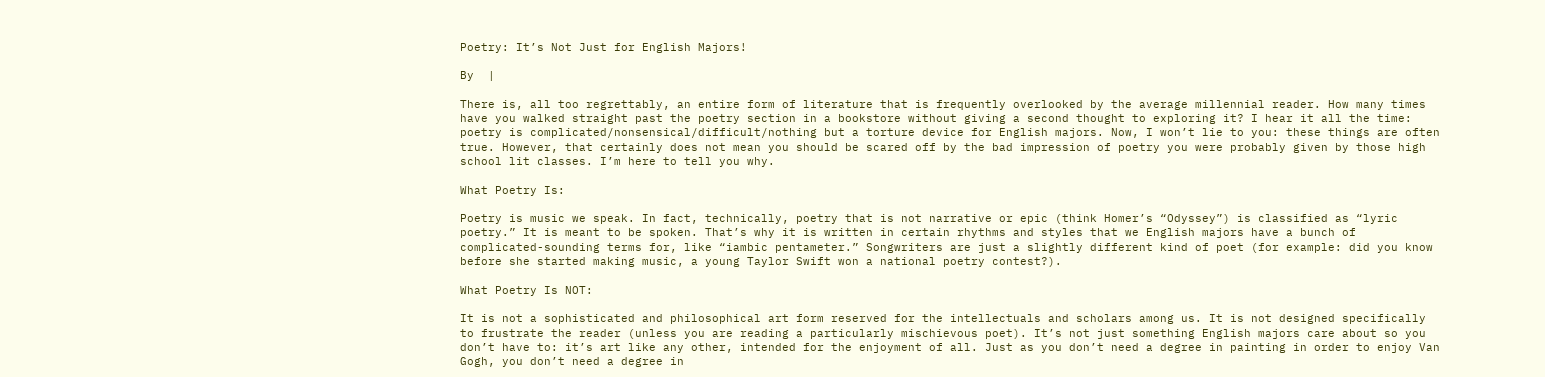Poetry: It’s Not Just for English Majors!

By  |

There is, all too regrettably, an entire form of literature that is frequently overlooked by the average millennial reader. How many times have you walked straight past the poetry section in a bookstore without giving a second thought to exploring it? I hear it all the time: poetry is complicated/nonsensical/difficult/nothing but a torture device for English majors. Now, I won’t lie to you: these things are often true. However, that certainly does not mean you should be scared off by the bad impression of poetry you were probably given by those high school lit classes. I’m here to tell you why.

What Poetry Is:

Poetry is music we speak. In fact, technically, poetry that is not narrative or epic (think Homer’s “Odyssey”) is classified as “lyric poetry.” It is meant to be spoken. That’s why it is written in certain rhythms and styles that we English majors have a bunch of complicated-sounding terms for, like “iambic pentameter.” Songwriters are just a slightly different kind of poet (for example: did you know before she started making music, a young Taylor Swift won a national poetry contest?).

What Poetry Is NOT:

It is not a sophisticated and philosophical art form reserved for the intellectuals and scholars among us. It is not designed specifically to frustrate the reader (unless you are reading a particularly mischievous poet). It’s not just something English majors care about so you don’t have to: it’s art like any other, intended for the enjoyment of all. Just as you don’t need a degree in painting in order to enjoy Van Gogh, you don’t need a degree in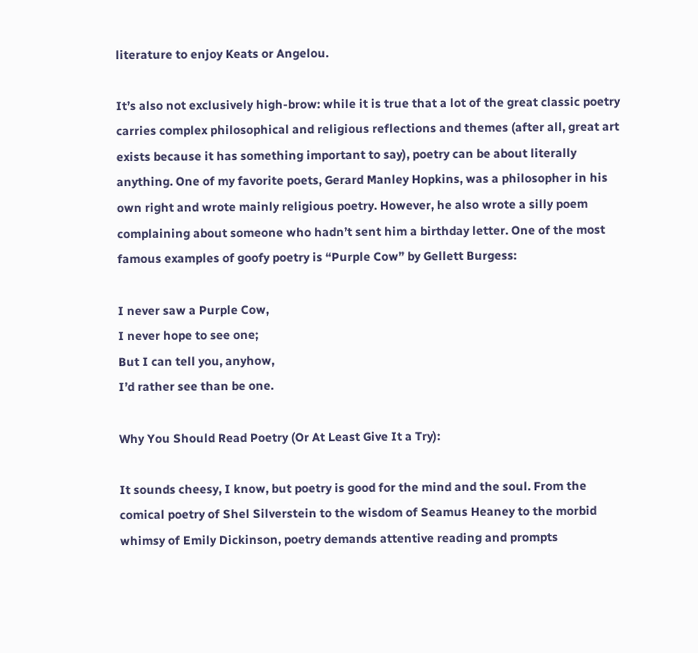literature to enjoy Keats or Angelou.

It’s also not exclusively high-brow: while it is true that a lot of the great classic poetry carries complex philosophical and religious reflections and themes (after all, great art exists because it has something important to say), poetry can be about literally anything. One of my favorite poets, Gerard Manley Hopkins, was a philosopher in his own right and wrote mainly religious poetry. However, he also wrote a silly poem complaining about someone who hadn’t sent him a birthday letter. One of the most famous examples of goofy poetry is “Purple Cow” by Gellett Burgess:

I never saw a Purple Cow,
I never hope to see one;
But I can tell you, anyhow,
I’d rather see than be one.

Why You Should Read Poetry (Or At Least Give It a Try):

It sounds cheesy, I know, but poetry is good for the mind and the soul. From the comical poetry of Shel Silverstein to the wisdom of Seamus Heaney to the morbid whimsy of Emily Dickinson, poetry demands attentive reading and prompts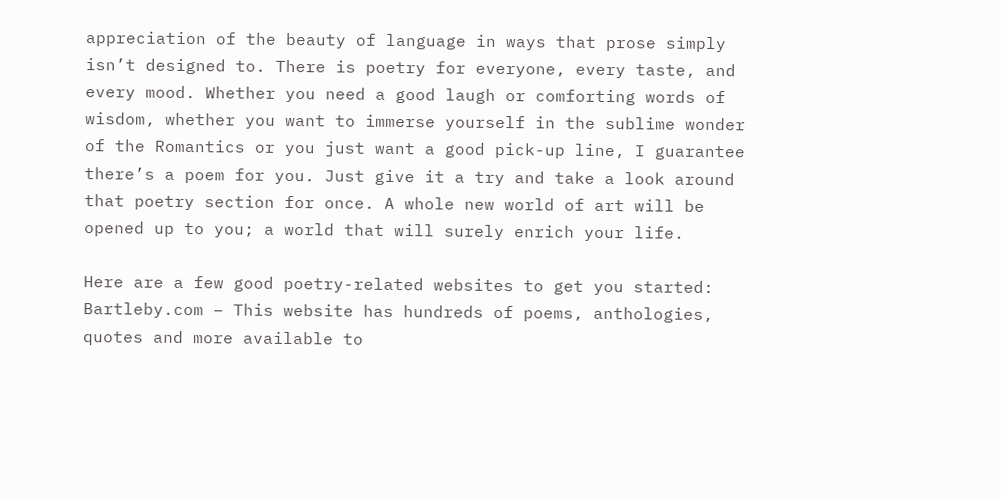appreciation of the beauty of language in ways that prose simply isn’t designed to. There is poetry for everyone, every taste, and every mood. Whether you need a good laugh or comforting words of wisdom, whether you want to immerse yourself in the sublime wonder of the Romantics or you just want a good pick-up line, I guarantee there’s a poem for you. Just give it a try and take a look around that poetry section for once. A whole new world of art will be opened up to you; a world that will surely enrich your life.

Here are a few good poetry-related websites to get you started:
Bartleby.com – This website has hundreds of poems, anthologies, quotes and more available to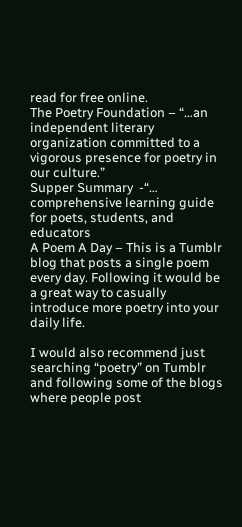read for free online.
The Poetry Foundation – “…an independent literary organization committed to a vigorous presence for poetry in our culture.”
Supper Summary  -“… comprehensive learning guide for poets, students, and educators
A Poem A Day – This is a Tumblr blog that posts a single poem every day. Following it would be a great way to casually introduce more poetry into your daily life.

I would also recommend just searching “poetry” on Tumblr and following some of the blogs where people post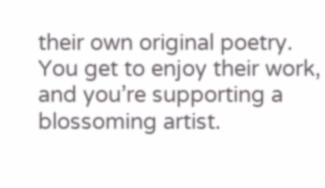their own original poetry. You get to enjoy their work, and you’re supporting a blossoming artist.